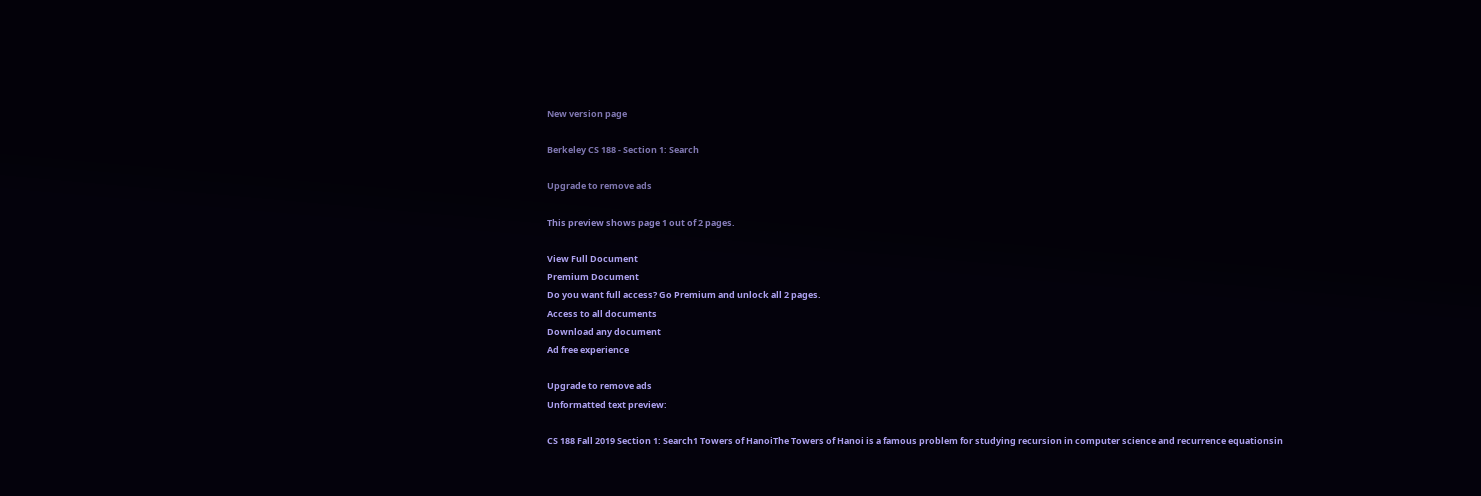New version page

Berkeley CS 188 - Section 1: Search

Upgrade to remove ads

This preview shows page 1 out of 2 pages.

View Full Document
Premium Document
Do you want full access? Go Premium and unlock all 2 pages.
Access to all documents
Download any document
Ad free experience

Upgrade to remove ads
Unformatted text preview:

CS 188 Fall 2019 Section 1: Search1 Towers of HanoiThe Towers of Hanoi is a famous problem for studying recursion in computer science and recurrence equationsin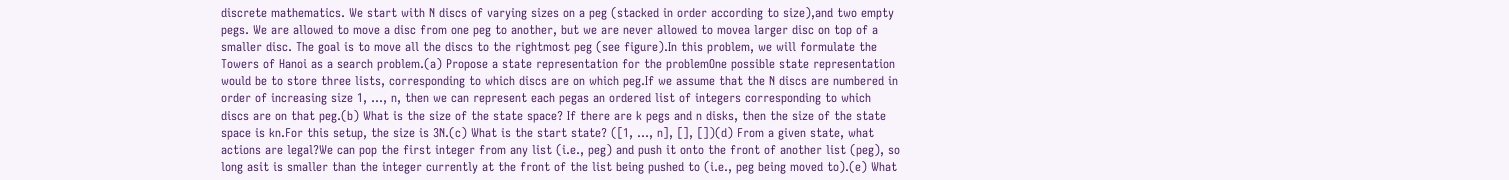discrete mathematics. We start with N discs of varying sizes on a peg (stacked in order according to size),and two empty pegs. We are allowed to move a disc from one peg to another, but we are never allowed to movea larger disc on top of a smaller disc. The goal is to move all the discs to the rightmost peg (see figure).In this problem, we will formulate the Towers of Hanoi as a search problem.(a) Propose a state representation for the problemOne possible state representation would be to store three lists, corresponding to which discs are on which peg.If we assume that the N discs are numbered in order of increasing size 1, ..., n, then we can represent each pegas an ordered list of integers corresponding to which discs are on that peg.(b) What is the size of the state space? If there are k pegs and n disks, then the size of the state space is kn.For this setup, the size is 3N.(c) What is the start state? ([1, ..., n], [], [])(d) From a given state, what actions are legal?We can pop the first integer from any list (i.e., peg) and push it onto the front of another list (peg), so long asit is smaller than the integer currently at the front of the list being pushed to (i.e., peg being moved to).(e) What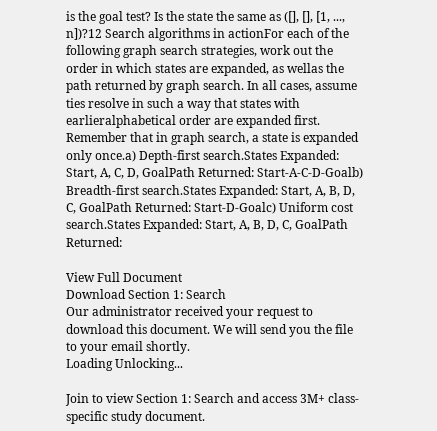is the goal test? Is the state the same as ([], [], [1, ..., n])?12 Search algorithms in actionFor each of the following graph search strategies, work out the order in which states are expanded, as wellas the path returned by graph search. In all cases, assume ties resolve in such a way that states with earlieralphabetical order are expanded first. Remember that in graph search, a state is expanded only once.a) Depth-first search.States Expanded: Start, A, C, D, GoalPath Returned: Start-A-C-D-Goalb) Breadth-first search.States Expanded: Start, A, B, D, C, GoalPath Returned: Start-D-Goalc) Uniform cost search.States Expanded: Start, A, B, D, C, GoalPath Returned:

View Full Document
Download Section 1: Search
Our administrator received your request to download this document. We will send you the file to your email shortly.
Loading Unlocking...

Join to view Section 1: Search and access 3M+ class-specific study document.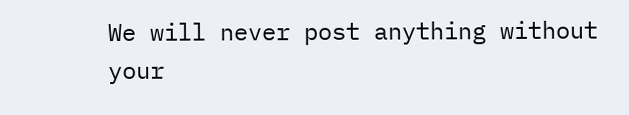We will never post anything without your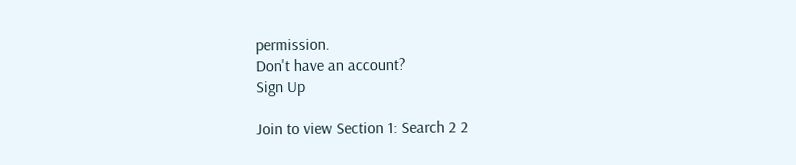permission.
Don't have an account?
Sign Up

Join to view Section 1: Search 2 2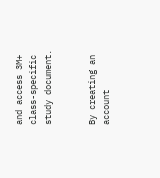and access 3M+ class-specific study document.


By creating an account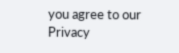you agree to our Privacy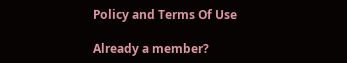Policy and Terms Of Use

Already a member?